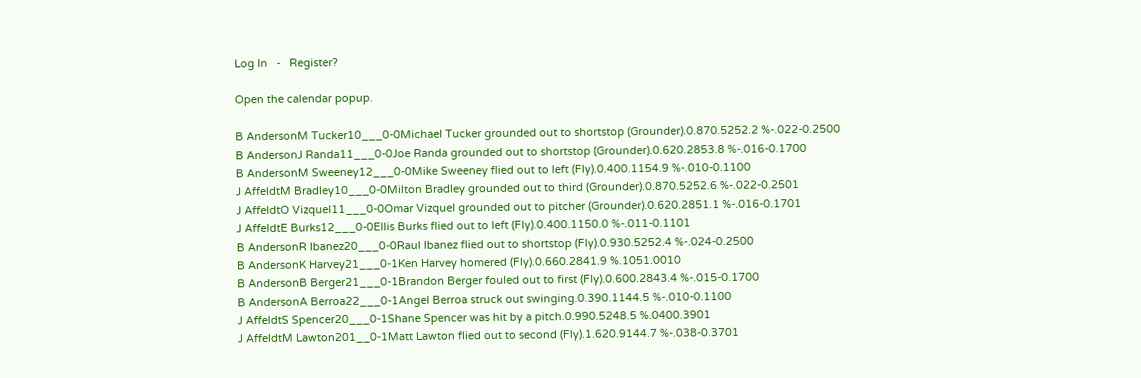Log In   -   Register?

Open the calendar popup.

B AndersonM Tucker10___0-0Michael Tucker grounded out to shortstop (Grounder).0.870.5252.2 %-.022-0.2500
B AndersonJ Randa11___0-0Joe Randa grounded out to shortstop (Grounder).0.620.2853.8 %-.016-0.1700
B AndersonM Sweeney12___0-0Mike Sweeney flied out to left (Fly).0.400.1154.9 %-.010-0.1100
J AffeldtM Bradley10___0-0Milton Bradley grounded out to third (Grounder).0.870.5252.6 %-.022-0.2501
J AffeldtO Vizquel11___0-0Omar Vizquel grounded out to pitcher (Grounder).0.620.2851.1 %-.016-0.1701
J AffeldtE Burks12___0-0Ellis Burks flied out to left (Fly).0.400.1150.0 %-.011-0.1101
B AndersonR Ibanez20___0-0Raul Ibanez flied out to shortstop (Fly).0.930.5252.4 %-.024-0.2500
B AndersonK Harvey21___0-1Ken Harvey homered (Fly).0.660.2841.9 %.1051.0010
B AndersonB Berger21___0-1Brandon Berger fouled out to first (Fly).0.600.2843.4 %-.015-0.1700
B AndersonA Berroa22___0-1Angel Berroa struck out swinging.0.390.1144.5 %-.010-0.1100
J AffeldtS Spencer20___0-1Shane Spencer was hit by a pitch.0.990.5248.5 %.0400.3901
J AffeldtM Lawton201__0-1Matt Lawton flied out to second (Fly).1.620.9144.7 %-.038-0.3701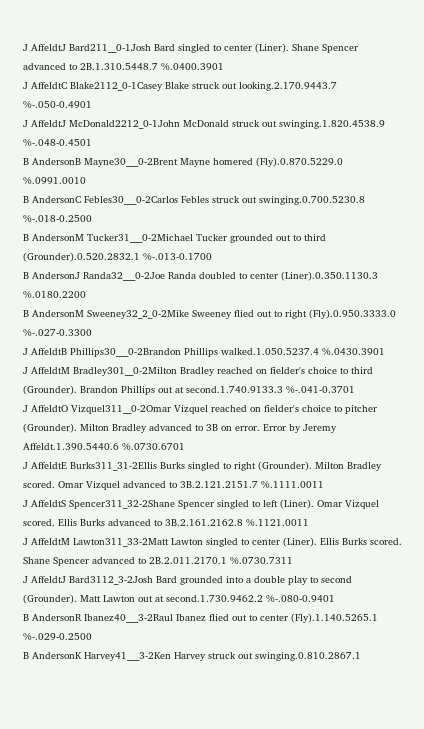J AffeldtJ Bard211__0-1Josh Bard singled to center (Liner). Shane Spencer advanced to 2B.1.310.5448.7 %.0400.3901
J AffeldtC Blake2112_0-1Casey Blake struck out looking.2.170.9443.7 %-.050-0.4901
J AffeldtJ McDonald2212_0-1John McDonald struck out swinging.1.820.4538.9 %-.048-0.4501
B AndersonB Mayne30___0-2Brent Mayne homered (Fly).0.870.5229.0 %.0991.0010
B AndersonC Febles30___0-2Carlos Febles struck out swinging.0.700.5230.8 %-.018-0.2500
B AndersonM Tucker31___0-2Michael Tucker grounded out to third (Grounder).0.520.2832.1 %-.013-0.1700
B AndersonJ Randa32___0-2Joe Randa doubled to center (Liner).0.350.1130.3 %.0180.2200
B AndersonM Sweeney32_2_0-2Mike Sweeney flied out to right (Fly).0.950.3333.0 %-.027-0.3300
J AffeldtB Phillips30___0-2Brandon Phillips walked.1.050.5237.4 %.0430.3901
J AffeldtM Bradley301__0-2Milton Bradley reached on fielder's choice to third (Grounder). Brandon Phillips out at second.1.740.9133.3 %-.041-0.3701
J AffeldtO Vizquel311__0-2Omar Vizquel reached on fielder's choice to pitcher (Grounder). Milton Bradley advanced to 3B on error. Error by Jeremy Affeldt.1.390.5440.6 %.0730.6701
J AffeldtE Burks311_31-2Ellis Burks singled to right (Grounder). Milton Bradley scored. Omar Vizquel advanced to 3B.2.121.2151.7 %.1111.0011
J AffeldtS Spencer311_32-2Shane Spencer singled to left (Liner). Omar Vizquel scored. Ellis Burks advanced to 3B.2.161.2162.8 %.1121.0011
J AffeldtM Lawton311_33-2Matt Lawton singled to center (Liner). Ellis Burks scored. Shane Spencer advanced to 2B.2.011.2170.1 %.0730.7311
J AffeldtJ Bard3112_3-2Josh Bard grounded into a double play to second (Grounder). Matt Lawton out at second.1.730.9462.2 %-.080-0.9401
B AndersonR Ibanez40___3-2Raul Ibanez flied out to center (Fly).1.140.5265.1 %-.029-0.2500
B AndersonK Harvey41___3-2Ken Harvey struck out swinging.0.810.2867.1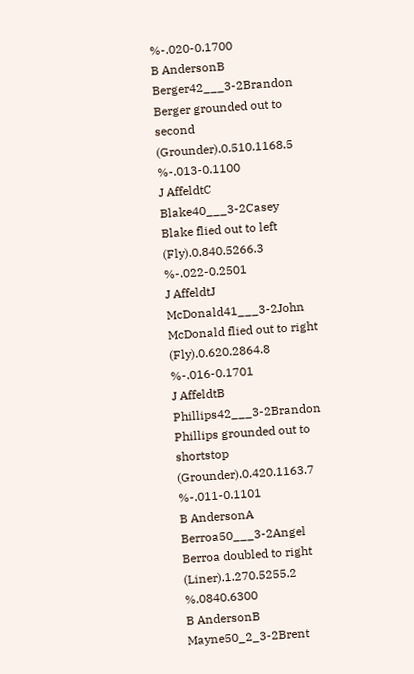%-.020-0.1700
B AndersonB Berger42___3-2Brandon Berger grounded out to second (Grounder).0.510.1168.5 %-.013-0.1100
J AffeldtC Blake40___3-2Casey Blake flied out to left (Fly).0.840.5266.3 %-.022-0.2501
J AffeldtJ McDonald41___3-2John McDonald flied out to right (Fly).0.620.2864.8 %-.016-0.1701
J AffeldtB Phillips42___3-2Brandon Phillips grounded out to shortstop (Grounder).0.420.1163.7 %-.011-0.1101
B AndersonA Berroa50___3-2Angel Berroa doubled to right (Liner).1.270.5255.2 %.0840.6300
B AndersonB Mayne50_2_3-2Brent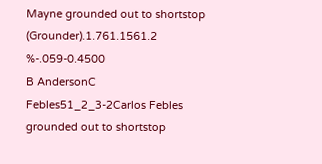Mayne grounded out to shortstop (Grounder).1.761.1561.2 %-.059-0.4500
B AndersonC Febles51_2_3-2Carlos Febles grounded out to shortstop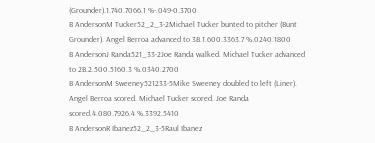(Grounder).1.740.7066.1 %-.049-0.3700
B AndersonM Tucker52_2_3-2Michael Tucker bunted to pitcher (Bunt Grounder). Angel Berroa advanced to 3B.1.600.3363.7 %.0240.1800
B AndersonJ Randa521_33-2Joe Randa walked. Michael Tucker advanced to 2B.2.500.5160.3 %.0340.2700
B AndersonM Sweeney521233-5Mike Sweeney doubled to left (Liner). Angel Berroa scored. Michael Tucker scored. Joe Randa scored.4.080.7926.4 %.3392.5410
B AndersonR Ibanez52_2_3-5Raul Ibanez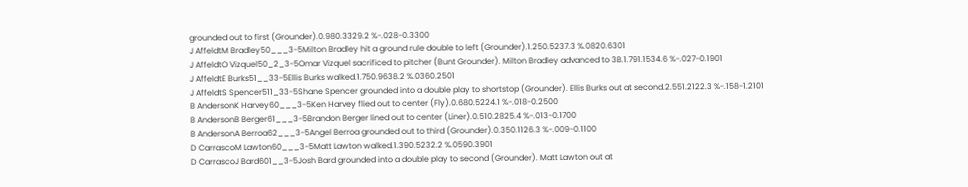grounded out to first (Grounder).0.980.3329.2 %-.028-0.3300
J AffeldtM Bradley50___3-5Milton Bradley hit a ground rule double to left (Grounder).1.250.5237.3 %.0820.6301
J AffeldtO Vizquel50_2_3-5Omar Vizquel sacrificed to pitcher (Bunt Grounder). Milton Bradley advanced to 3B.1.791.1534.6 %-.027-0.1901
J AffeldtE Burks51__33-5Ellis Burks walked.1.750.9638.2 %.0360.2501
J AffeldtS Spencer511_33-5Shane Spencer grounded into a double play to shortstop (Grounder). Ellis Burks out at second.2.551.2122.3 %-.158-1.2101
B AndersonK Harvey60___3-5Ken Harvey flied out to center (Fly).0.680.5224.1 %-.018-0.2500
B AndersonB Berger61___3-5Brandon Berger lined out to center (Liner).0.510.2825.4 %-.013-0.1700
B AndersonA Berroa62___3-5Angel Berroa grounded out to third (Grounder).0.350.1126.3 %-.009-0.1100
D CarrascoM Lawton60___3-5Matt Lawton walked.1.390.5232.2 %.0590.3901
D CarrascoJ Bard601__3-5Josh Bard grounded into a double play to second (Grounder). Matt Lawton out at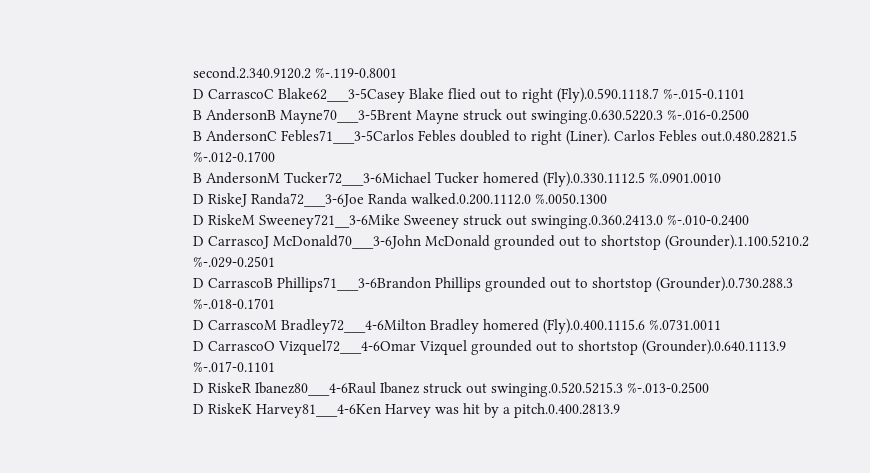second.2.340.9120.2 %-.119-0.8001
D CarrascoC Blake62___3-5Casey Blake flied out to right (Fly).0.590.1118.7 %-.015-0.1101
B AndersonB Mayne70___3-5Brent Mayne struck out swinging.0.630.5220.3 %-.016-0.2500
B AndersonC Febles71___3-5Carlos Febles doubled to right (Liner). Carlos Febles out.0.480.2821.5 %-.012-0.1700
B AndersonM Tucker72___3-6Michael Tucker homered (Fly).0.330.1112.5 %.0901.0010
D RiskeJ Randa72___3-6Joe Randa walked.0.200.1112.0 %.0050.1300
D RiskeM Sweeney721__3-6Mike Sweeney struck out swinging.0.360.2413.0 %-.010-0.2400
D CarrascoJ McDonald70___3-6John McDonald grounded out to shortstop (Grounder).1.100.5210.2 %-.029-0.2501
D CarrascoB Phillips71___3-6Brandon Phillips grounded out to shortstop (Grounder).0.730.288.3 %-.018-0.1701
D CarrascoM Bradley72___4-6Milton Bradley homered (Fly).0.400.1115.6 %.0731.0011
D CarrascoO Vizquel72___4-6Omar Vizquel grounded out to shortstop (Grounder).0.640.1113.9 %-.017-0.1101
D RiskeR Ibanez80___4-6Raul Ibanez struck out swinging.0.520.5215.3 %-.013-0.2500
D RiskeK Harvey81___4-6Ken Harvey was hit by a pitch.0.400.2813.9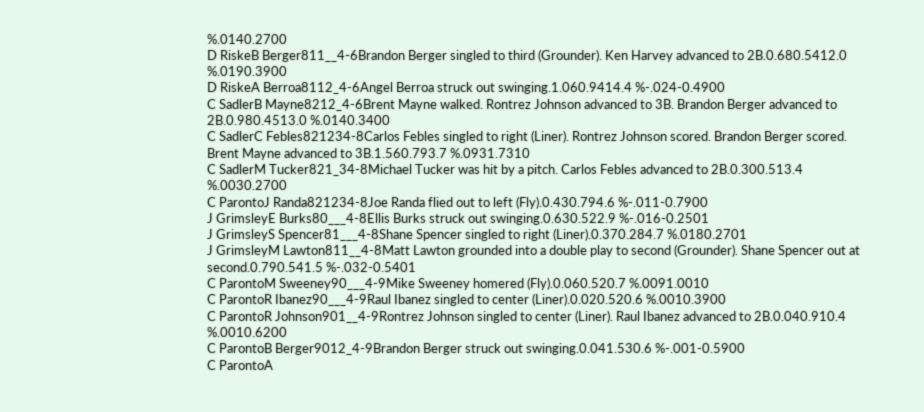%.0140.2700
D RiskeB Berger811__4-6Brandon Berger singled to third (Grounder). Ken Harvey advanced to 2B.0.680.5412.0 %.0190.3900
D RiskeA Berroa8112_4-6Angel Berroa struck out swinging.1.060.9414.4 %-.024-0.4900
C SadlerB Mayne8212_4-6Brent Mayne walked. Rontrez Johnson advanced to 3B. Brandon Berger advanced to 2B.0.980.4513.0 %.0140.3400
C SadlerC Febles821234-8Carlos Febles singled to right (Liner). Rontrez Johnson scored. Brandon Berger scored. Brent Mayne advanced to 3B.1.560.793.7 %.0931.7310
C SadlerM Tucker821_34-8Michael Tucker was hit by a pitch. Carlos Febles advanced to 2B.0.300.513.4 %.0030.2700
C ParontoJ Randa821234-8Joe Randa flied out to left (Fly).0.430.794.6 %-.011-0.7900
J GrimsleyE Burks80___4-8Ellis Burks struck out swinging.0.630.522.9 %-.016-0.2501
J GrimsleyS Spencer81___4-8Shane Spencer singled to right (Liner).0.370.284.7 %.0180.2701
J GrimsleyM Lawton811__4-8Matt Lawton grounded into a double play to second (Grounder). Shane Spencer out at second.0.790.541.5 %-.032-0.5401
C ParontoM Sweeney90___4-9Mike Sweeney homered (Fly).0.060.520.7 %.0091.0010
C ParontoR Ibanez90___4-9Raul Ibanez singled to center (Liner).0.020.520.6 %.0010.3900
C ParontoR Johnson901__4-9Rontrez Johnson singled to center (Liner). Raul Ibanez advanced to 2B.0.040.910.4 %.0010.6200
C ParontoB Berger9012_4-9Brandon Berger struck out swinging.0.041.530.6 %-.001-0.5900
C ParontoA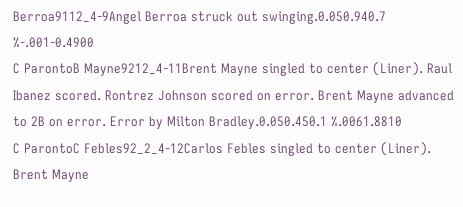Berroa9112_4-9Angel Berroa struck out swinging.0.050.940.7 %-.001-0.4900
C ParontoB Mayne9212_4-11Brent Mayne singled to center (Liner). Raul Ibanez scored. Rontrez Johnson scored on error. Brent Mayne advanced to 2B on error. Error by Milton Bradley.0.050.450.1 %.0061.8810
C ParontoC Febles92_2_4-12Carlos Febles singled to center (Liner). Brent Mayne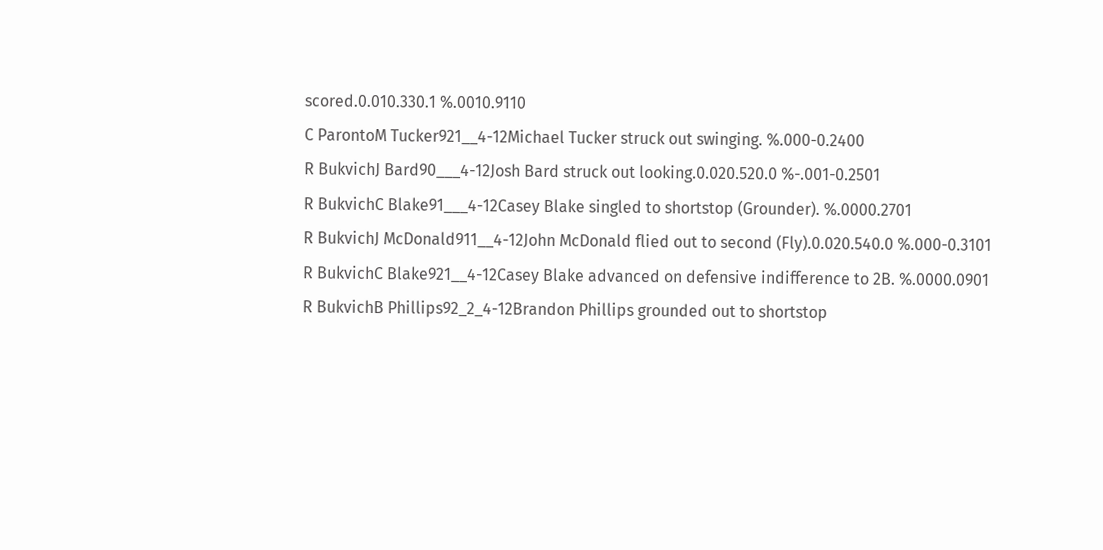scored.0.010.330.1 %.0010.9110
C ParontoM Tucker921__4-12Michael Tucker struck out swinging. %.000-0.2400
R BukvichJ Bard90___4-12Josh Bard struck out looking.0.020.520.0 %-.001-0.2501
R BukvichC Blake91___4-12Casey Blake singled to shortstop (Grounder). %.0000.2701
R BukvichJ McDonald911__4-12John McDonald flied out to second (Fly).0.020.540.0 %.000-0.3101
R BukvichC Blake921__4-12Casey Blake advanced on defensive indifference to 2B. %.0000.0901
R BukvichB Phillips92_2_4-12Brandon Phillips grounded out to shortstop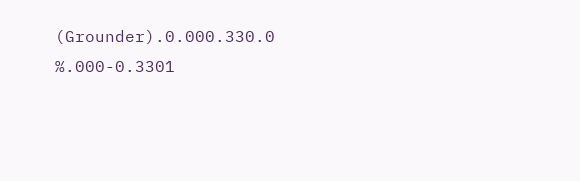(Grounder).0.000.330.0 %.000-0.3301